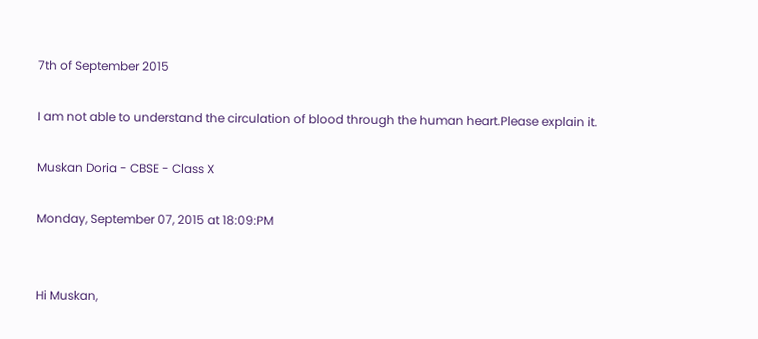7th of September 2015

I am not able to understand the circulation of blood through the human heart.Please explain it.

Muskan Doria - CBSE - Class X

Monday, September 07, 2015 at 18:09:PM


Hi Muskan,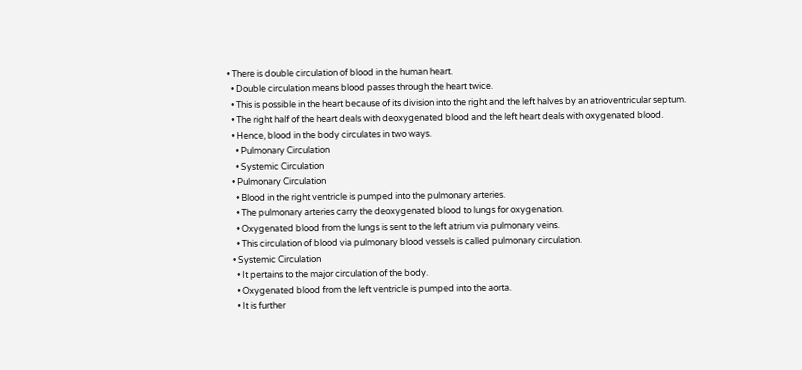• There is double circulation of blood in the human heart.
  • Double circulation means blood passes through the heart twice.
  • This is possible in the heart because of its division into the right and the left halves by an atrioventricular septum.
  • The right half of the heart deals with deoxygenated blood and the left heart deals with oxygenated blood.
  • Hence, blood in the body circulates in two ways.
    • Pulmonary Circulation
    • Systemic Circulation
  • Pulmonary Circulation
    • Blood in the right ventricle is pumped into the pulmonary arteries.
    • The pulmonary arteries carry the deoxygenated blood to lungs for oxygenation.
    • Oxygenated blood from the lungs is sent to the left atrium via pulmonary veins.
    • This circulation of blood via pulmonary blood vessels is called pulmonary circulation.
  • Systemic Circulation
    • It pertains to the major circulation of the body.
    • Oxygenated blood from the left ventricle is pumped into the aorta.
    • It is further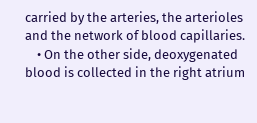carried by the arteries, the arterioles and the network of blood capillaries.
    • On the other side, deoxygenated blood is collected in the right atrium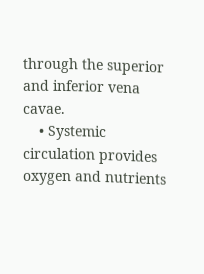through the superior and inferior vena cavae.
    • Systemic circulation provides oxygen and nutrients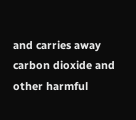and carries away carbon dioxide and other harmful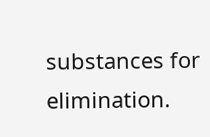substances for elimination.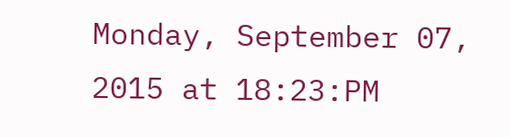Monday, September 07, 2015 at 18:23:PM